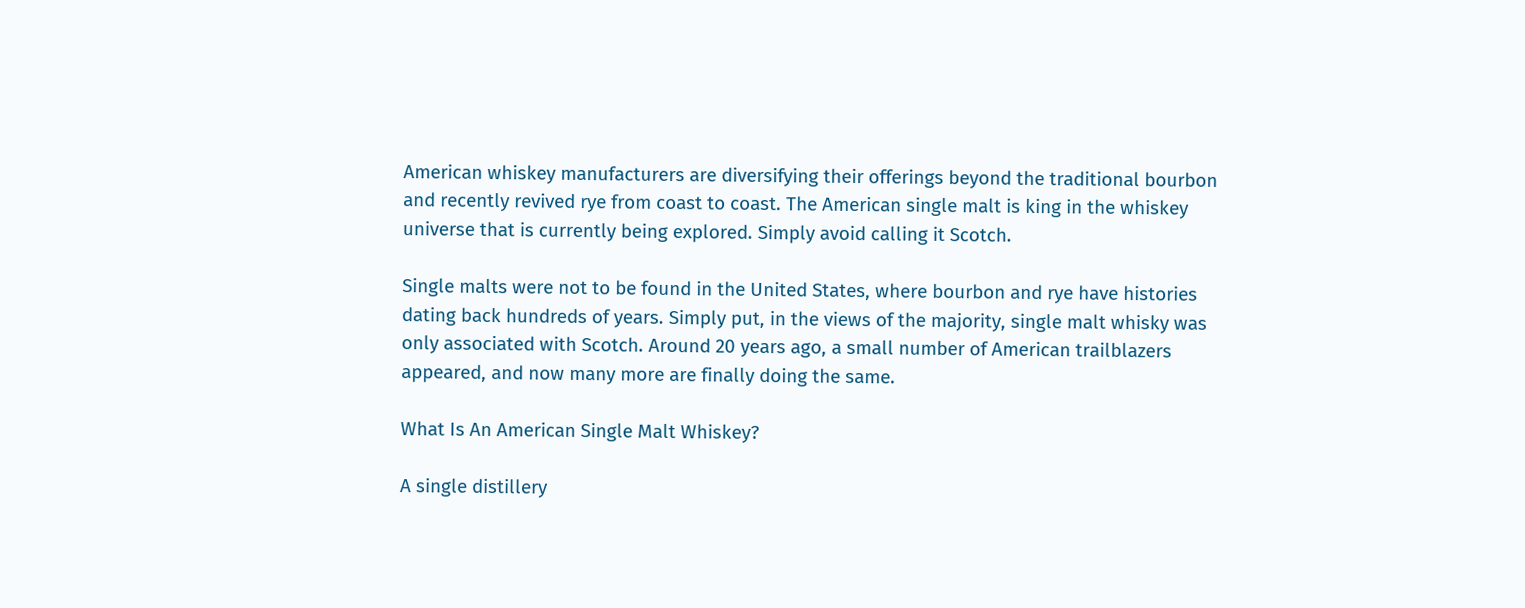American whiskey manufacturers are diversifying their offerings beyond the traditional bourbon and recently revived rye from coast to coast. The American single malt is king in the whiskey universe that is currently being explored. Simply avoid calling it Scotch.

Single malts were not to be found in the United States, where bourbon and rye have histories dating back hundreds of years. Simply put, in the views of the majority, single malt whisky was only associated with Scotch. Around 20 years ago, a small number of American trailblazers appeared, and now many more are finally doing the same.

What Is An American Single Malt Whiskey?

A single distillery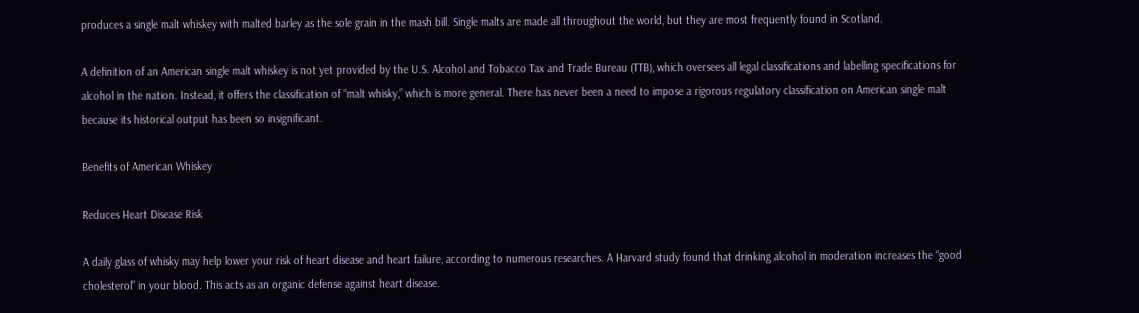produces a single malt whiskey with malted barley as the sole grain in the mash bill. Single malts are made all throughout the world, but they are most frequently found in Scotland.

A definition of an American single malt whiskey is not yet provided by the U.S. Alcohol and Tobacco Tax and Trade Bureau (TTB), which oversees all legal classifications and labelling specifications for alcohol in the nation. Instead, it offers the classification of “malt whisky,” which is more general. There has never been a need to impose a rigorous regulatory classification on American single malt because its historical output has been so insignificant.

Benefits of American Whiskey

Reduces Heart Disease Risk

A daily glass of whisky may help lower your risk of heart disease and heart failure, according to numerous researches. A Harvard study found that drinking alcohol in moderation increases the “good cholesterol” in your blood. This acts as an organic defense against heart disease.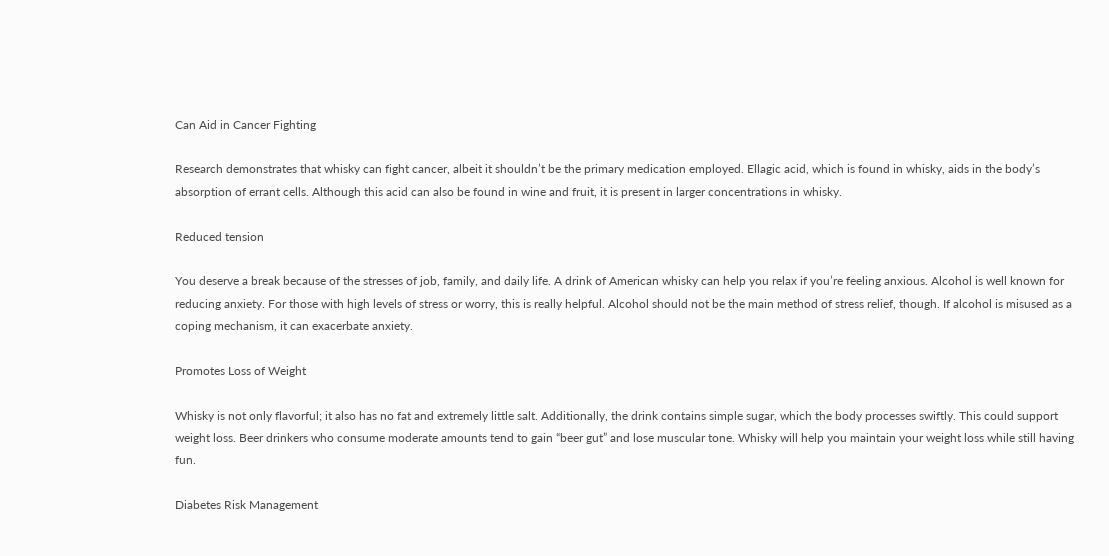Can Aid in Cancer Fighting

Research demonstrates that whisky can fight cancer, albeit it shouldn’t be the primary medication employed. Ellagic acid, which is found in whisky, aids in the body’s absorption of errant cells. Although this acid can also be found in wine and fruit, it is present in larger concentrations in whisky.

Reduced tension

You deserve a break because of the stresses of job, family, and daily life. A drink of American whisky can help you relax if you’re feeling anxious. Alcohol is well known for reducing anxiety. For those with high levels of stress or worry, this is really helpful. Alcohol should not be the main method of stress relief, though. If alcohol is misused as a coping mechanism, it can exacerbate anxiety.

Promotes Loss of Weight

Whisky is not only flavorful; it also has no fat and extremely little salt. Additionally, the drink contains simple sugar, which the body processes swiftly. This could support weight loss. Beer drinkers who consume moderate amounts tend to gain “beer gut” and lose muscular tone. Whisky will help you maintain your weight loss while still having fun.

Diabetes Risk Management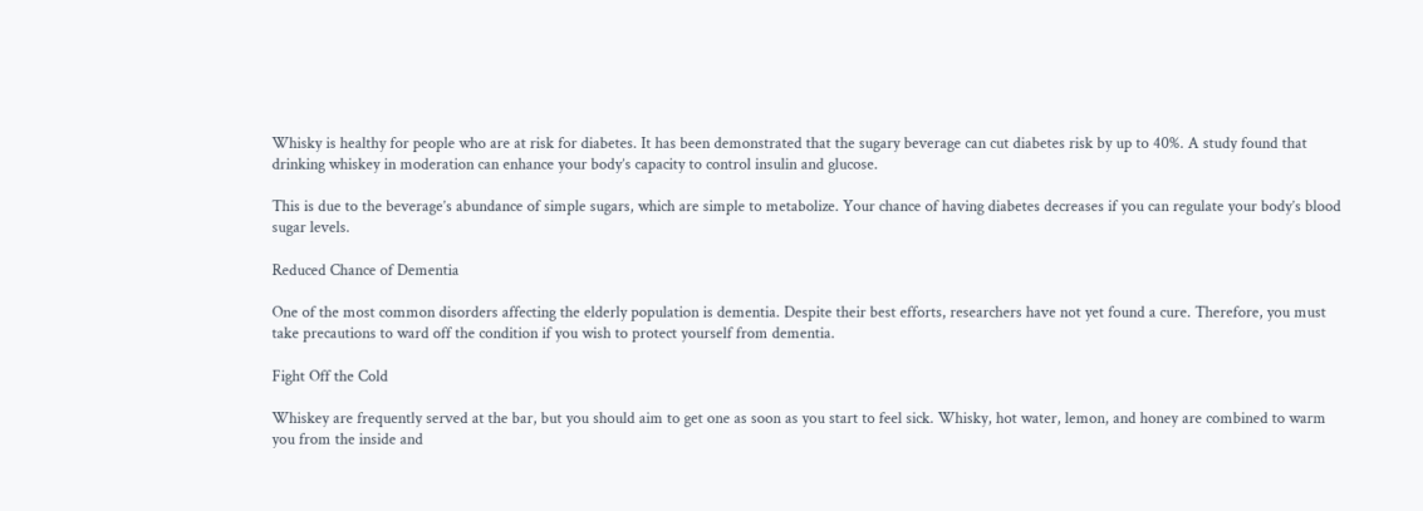Whisky is healthy for people who are at risk for diabetes. It has been demonstrated that the sugary beverage can cut diabetes risk by up to 40%. A study found that drinking whiskey in moderation can enhance your body’s capacity to control insulin and glucose.

This is due to the beverage’s abundance of simple sugars, which are simple to metabolize. Your chance of having diabetes decreases if you can regulate your body’s blood sugar levels.

Reduced Chance of Dementia

One of the most common disorders affecting the elderly population is dementia. Despite their best efforts, researchers have not yet found a cure. Therefore, you must take precautions to ward off the condition if you wish to protect yourself from dementia.

Fight Off the Cold

Whiskey are frequently served at the bar, but you should aim to get one as soon as you start to feel sick. Whisky, hot water, lemon, and honey are combined to warm you from the inside and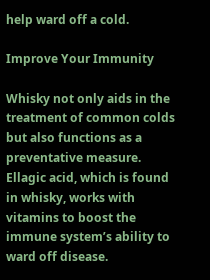help ward off a cold.

Improve Your Immunity

Whisky not only aids in the treatment of common colds but also functions as a preventative measure. Ellagic acid, which is found in whisky, works with vitamins to boost the immune system’s ability to ward off disease.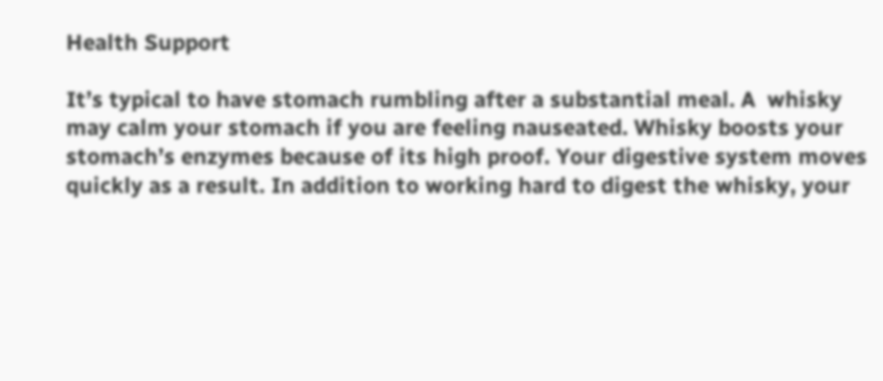Health Support

It’s typical to have stomach rumbling after a substantial meal. A  whisky may calm your stomach if you are feeling nauseated. Whisky boosts your stomach’s enzymes because of its high proof. Your digestive system moves quickly as a result. In addition to working hard to digest the whisky, your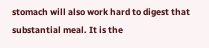stomach will also work hard to digest that substantial meal. It is the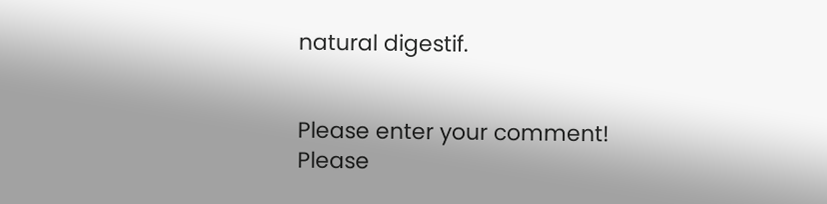natural digestif.


Please enter your comment!
Please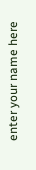enter your name here